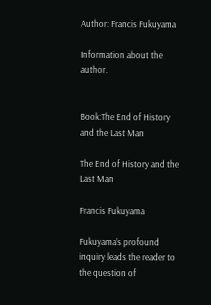Author: Francis Fukuyama

Information about the author.


Book:The End of History and the Last Man

The End of History and the Last Man

Francis Fukuyama

Fukuyama’s profound inquiry leads the reader to the question of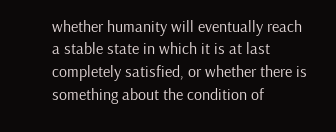whether humanity will eventually reach a stable state in which it is at last completely satisfied, or whether there is something about the condition of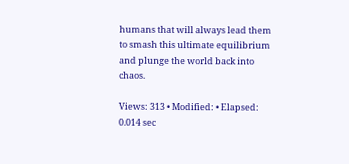humans that will always lead them to smash this ultimate equilibrium and plunge the world back into chaos.

Views: 313 • Modified: • Elapsed: 0.014 sec